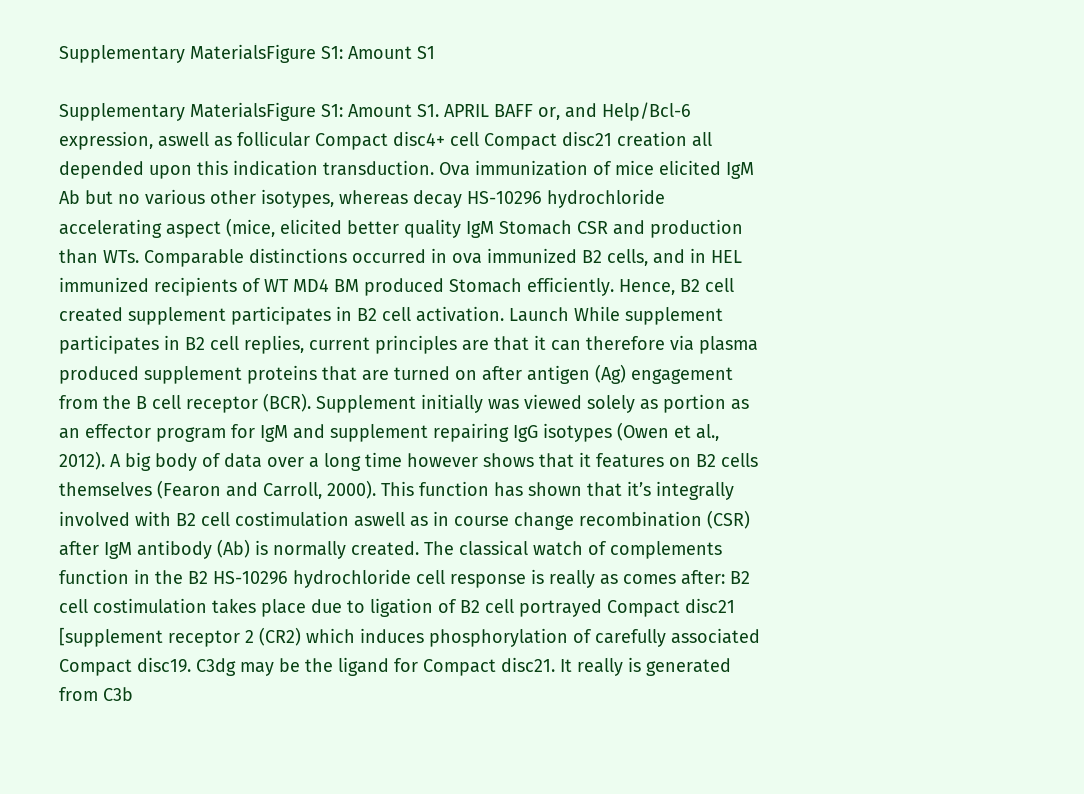Supplementary MaterialsFigure S1: Amount S1

Supplementary MaterialsFigure S1: Amount S1. APRIL BAFF or, and Help/Bcl-6 expression, aswell as follicular Compact disc4+ cell Compact disc21 creation all depended upon this indication transduction. Ova immunization of mice elicited IgM Ab but no various other isotypes, whereas decay HS-10296 hydrochloride accelerating aspect (mice, elicited better quality IgM Stomach CSR and production than WTs. Comparable distinctions occurred in ova immunized B2 cells, and in HEL immunized recipients of WT MD4 BM produced Stomach efficiently. Hence, B2 cell created supplement participates in B2 cell activation. Launch While supplement participates in B2 cell replies, current principles are that it can therefore via plasma produced supplement proteins that are turned on after antigen (Ag) engagement from the B cell receptor (BCR). Supplement initially was viewed solely as portion as an effector program for IgM and supplement repairing IgG isotypes (Owen et al., 2012). A big body of data over a long time however shows that it features on B2 cells themselves (Fearon and Carroll, 2000). This function has shown that it’s integrally involved with B2 cell costimulation aswell as in course change recombination (CSR) after IgM antibody (Ab) is normally created. The classical watch of complements function in the B2 HS-10296 hydrochloride cell response is really as comes after: B2 cell costimulation takes place due to ligation of B2 cell portrayed Compact disc21 [supplement receptor 2 (CR2) which induces phosphorylation of carefully associated Compact disc19. C3dg may be the ligand for Compact disc21. It really is generated from C3b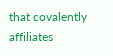that covalently affiliates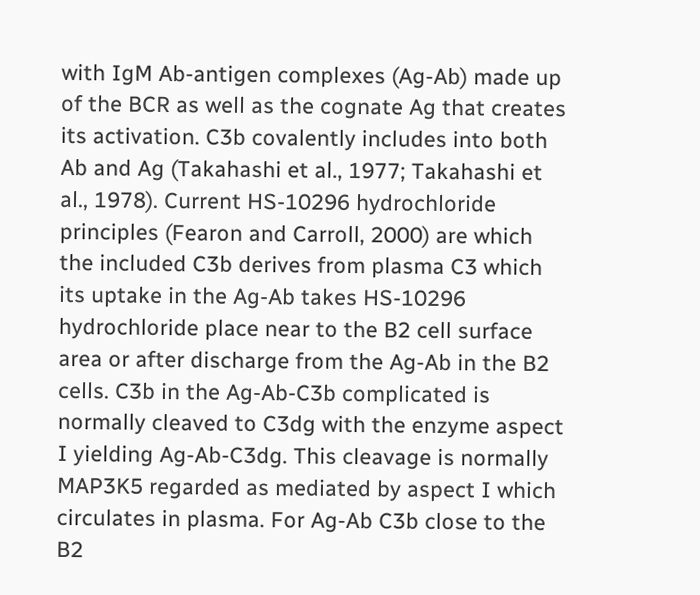with IgM Ab-antigen complexes (Ag-Ab) made up of the BCR as well as the cognate Ag that creates its activation. C3b covalently includes into both Ab and Ag (Takahashi et al., 1977; Takahashi et al., 1978). Current HS-10296 hydrochloride principles (Fearon and Carroll, 2000) are which the included C3b derives from plasma C3 which its uptake in the Ag-Ab takes HS-10296 hydrochloride place near to the B2 cell surface area or after discharge from the Ag-Ab in the B2 cells. C3b in the Ag-Ab-C3b complicated is normally cleaved to C3dg with the enzyme aspect I yielding Ag-Ab-C3dg. This cleavage is normally MAP3K5 regarded as mediated by aspect I which circulates in plasma. For Ag-Ab C3b close to the B2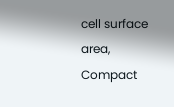cell surface area, Compact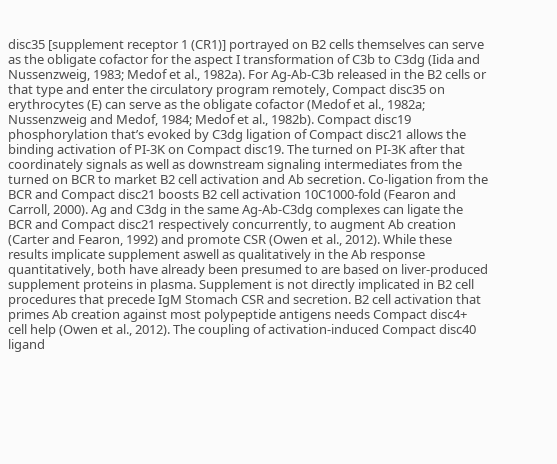disc35 [supplement receptor 1 (CR1)] portrayed on B2 cells themselves can serve as the obligate cofactor for the aspect I transformation of C3b to C3dg (Iida and Nussenzweig, 1983; Medof et al., 1982a). For Ag-Ab-C3b released in the B2 cells or that type and enter the circulatory program remotely, Compact disc35 on erythrocytes (E) can serve as the obligate cofactor (Medof et al., 1982a; Nussenzweig and Medof, 1984; Medof et al., 1982b). Compact disc19 phosphorylation that’s evoked by C3dg ligation of Compact disc21 allows the binding activation of PI-3K on Compact disc19. The turned on PI-3K after that coordinately signals as well as downstream signaling intermediates from the turned on BCR to market B2 cell activation and Ab secretion. Co-ligation from the BCR and Compact disc21 boosts B2 cell activation 10C1000-fold (Fearon and Carroll, 2000). Ag and C3dg in the same Ag-Ab-C3dg complexes can ligate the BCR and Compact disc21 respectively concurrently, to augment Ab creation (Carter and Fearon, 1992) and promote CSR (Owen et al., 2012). While these results implicate supplement aswell as qualitatively in the Ab response quantitatively, both have already been presumed to are based on liver-produced supplement proteins in plasma. Supplement is not directly implicated in B2 cell procedures that precede IgM Stomach CSR and secretion. B2 cell activation that primes Ab creation against most polypeptide antigens needs Compact disc4+ cell help (Owen et al., 2012). The coupling of activation-induced Compact disc40 ligand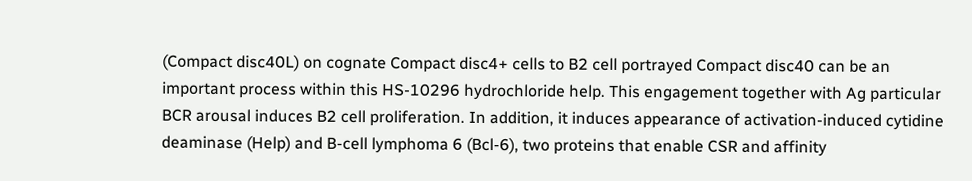(Compact disc40L) on cognate Compact disc4+ cells to B2 cell portrayed Compact disc40 can be an important process within this HS-10296 hydrochloride help. This engagement together with Ag particular BCR arousal induces B2 cell proliferation. In addition, it induces appearance of activation-induced cytidine deaminase (Help) and B-cell lymphoma 6 (Bcl-6), two proteins that enable CSR and affinity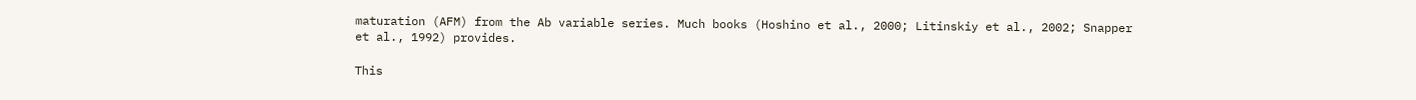maturation (AFM) from the Ab variable series. Much books (Hoshino et al., 2000; Litinskiy et al., 2002; Snapper et al., 1992) provides.

This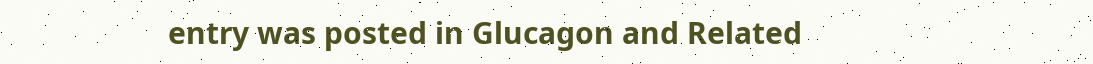entry was posted in Glucagon and Related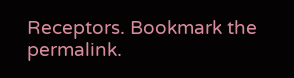Receptors. Bookmark the permalink.